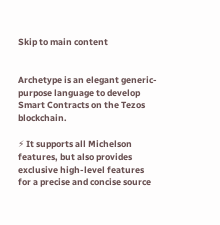Skip to main content


Archetype is an elegant generic-purpose language to develop Smart Contracts on the Tezos blockchain.

⚡ It supports all Michelson features, but also provides exclusive high-level features for a precise and concise source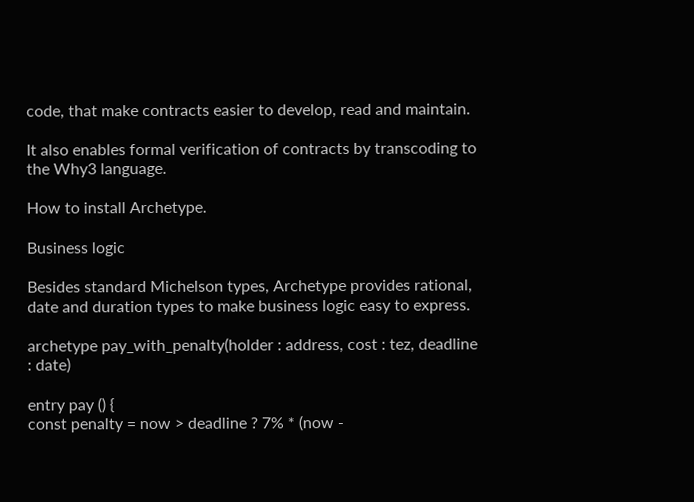code, that make contracts easier to develop, read and maintain.

It also enables formal verification of contracts by transcoding to the Why3 language.

How to install Archetype.

Business logic

Besides standard Michelson types, Archetype provides rational, date and duration types to make business logic easy to express.

archetype pay_with_penalty(holder : address, cost : tez, deadline : date)

entry pay () {
const penalty = now > deadline ? 7% * (now -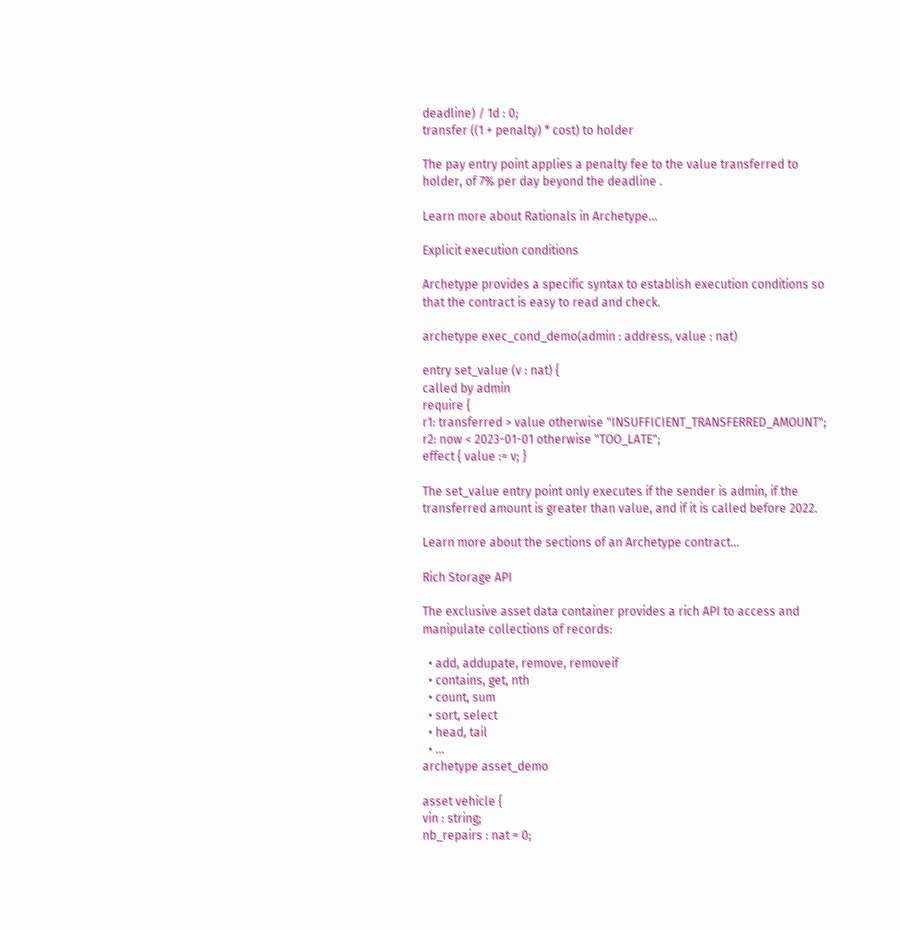deadline) / 1d : 0;
transfer ((1 + penalty) * cost) to holder

The pay entry point applies a penalty fee to the value transferred to holder, of 7% per day beyond the deadline .

Learn more about Rationals in Archetype...

Explicit execution conditions

Archetype provides a specific syntax to establish execution conditions so that the contract is easy to read and check.

archetype exec_cond_demo(admin : address, value : nat)

entry set_value (v : nat) {
called by admin
require {
r1: transferred > value otherwise "INSUFFICIENT_TRANSFERRED_AMOUNT";
r2: now < 2023-01-01 otherwise "TOO_LATE";
effect { value := v; }

The set_value entry point only executes if the sender is admin, if the transferred amount is greater than value, and if it is called before 2022.

Learn more about the sections of an Archetype contract...

Rich Storage API

The exclusive asset data container provides a rich API to access and manipulate collections of records:

  • add, addupate, remove, removeif
  • contains, get, nth
  • count, sum
  • sort, select
  • head, tail
  • ...
archetype asset_demo

asset vehicle {
vin : string;
nb_repairs : nat = 0;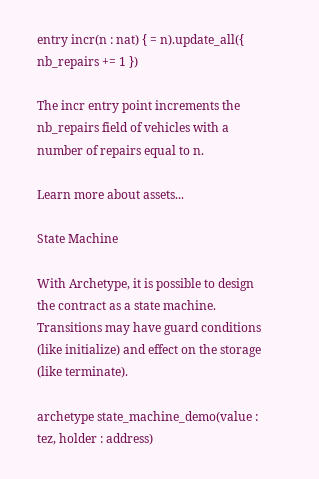entry incr(n : nat) { = n).update_all({ nb_repairs += 1 })

The incr entry point increments the nb_repairs field of vehicles with a number of repairs equal to n.

Learn more about assets...

State Machine

With Archetype, it is possible to design the contract as a state machine. Transitions may have guard conditions (like initialize) and effect on the storage (like terminate).

archetype state_machine_demo(value : tez, holder : address)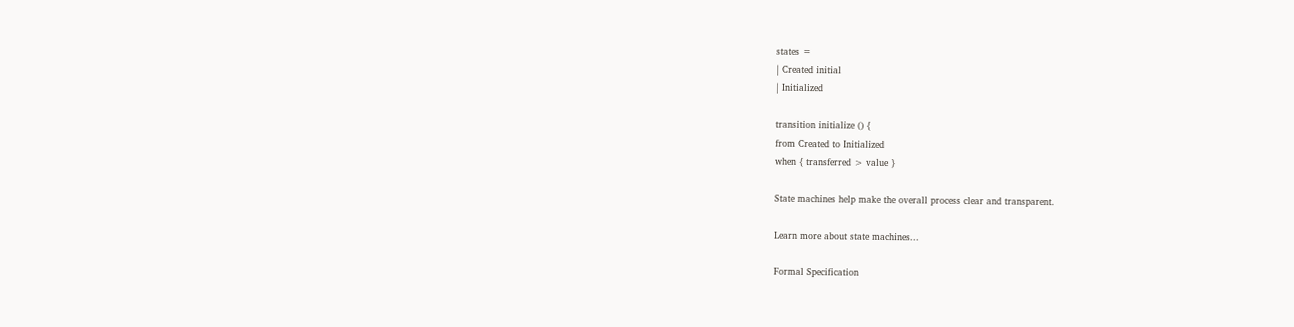states =
| Created initial
| Initialized

transition initialize () {
from Created to Initialized
when { transferred > value }

State machines help make the overall process clear and transparent.

Learn more about state machines...

Formal Specification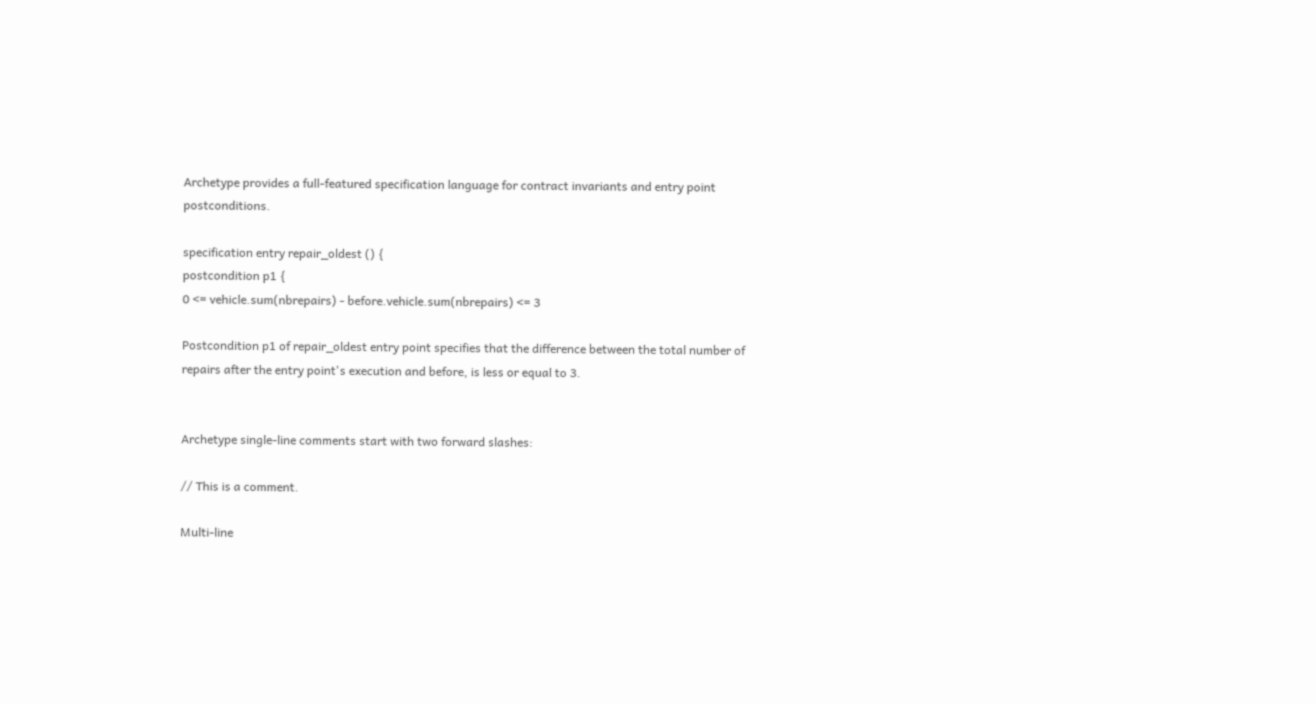Archetype provides a full-featured specification language for contract invariants and entry point postconditions.

specification entry repair_oldest () {
postcondition p1 {
0 <= vehicle.sum(nbrepairs) - before.vehicle.sum(nbrepairs) <= 3

Postcondition p1 of repair_oldest entry point specifies that the difference between the total number of repairs after the entry point's execution and before, is less or equal to 3.


Archetype single-line comments start with two forward slashes:

// This is a comment.

Multi-line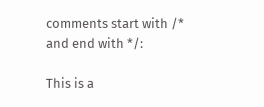comments start with /* and end with */:

This is a